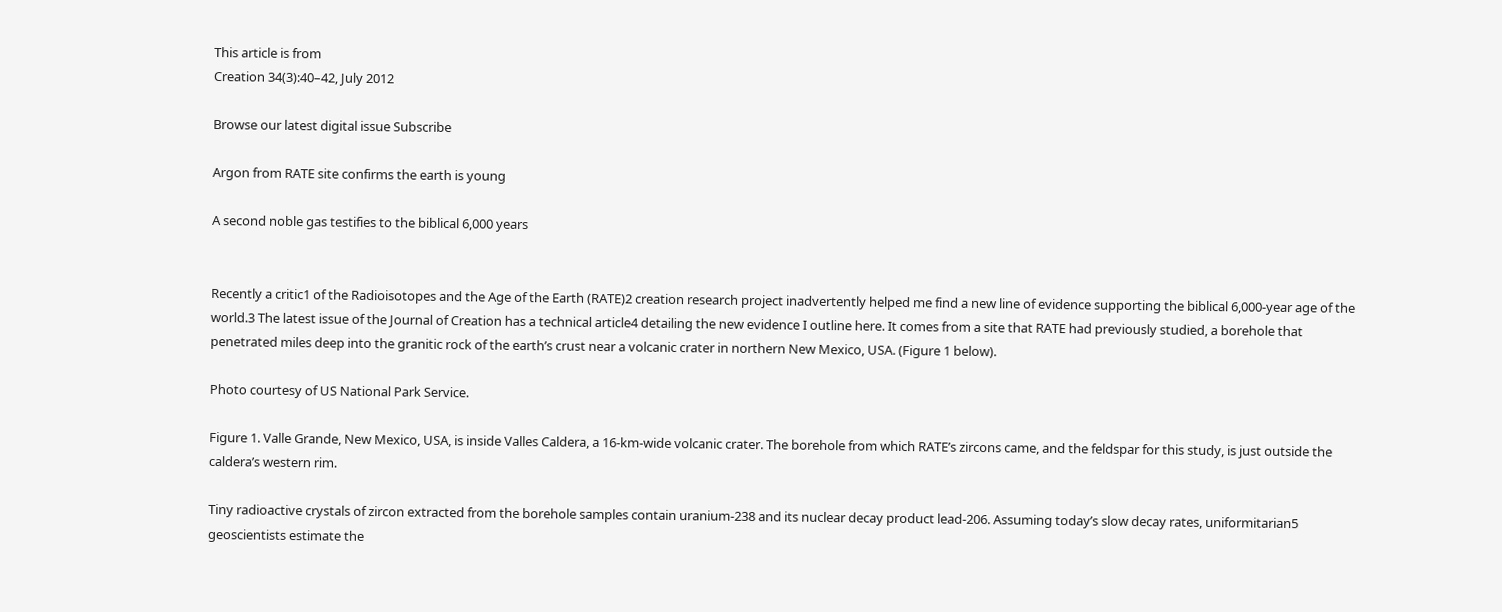This article is from
Creation 34(3):40–42, July 2012

Browse our latest digital issue Subscribe

Argon from RATE site confirms the earth is young

A second noble gas testifies to the biblical 6,000 years


Recently a critic1 of the Radioisotopes and the Age of the Earth (RATE)2 creation research project inadvertently helped me find a new line of evidence supporting the biblical 6,000-year age of the world.3 The latest issue of the Journal of Creation has a technical article4 detailing the new evidence I outline here. It comes from a site that RATE had previously studied, a borehole that penetrated miles deep into the granitic rock of the earth’s crust near a volcanic crater in northern New Mexico, USA. (Figure 1 below).

Photo courtesy of US National Park Service.

Figure 1. Valle Grande, New Mexico, USA, is inside Valles Caldera, a 16-km-wide volcanic crater. The borehole from which RATE’s zircons came, and the feldspar for this study, is just outside the caldera’s western rim.

Tiny radioactive crystals of zircon extracted from the borehole samples contain uranium-238 and its nuclear decay product lead-206. Assuming today’s slow decay rates, uniformitarian5 geoscientists estimate the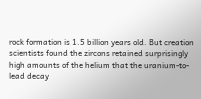rock formation is 1.5 billion years old. But creation scientists found the zircons retained surprisingly high amounts of the helium that the uranium-to-lead decay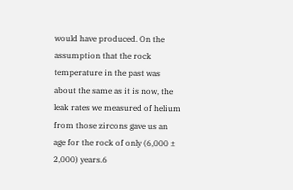would have produced. On the assumption that the rock temperature in the past was about the same as it is now, the leak rates we measured of helium from those zircons gave us an age for the rock of only (6,000 ± 2,000) years.6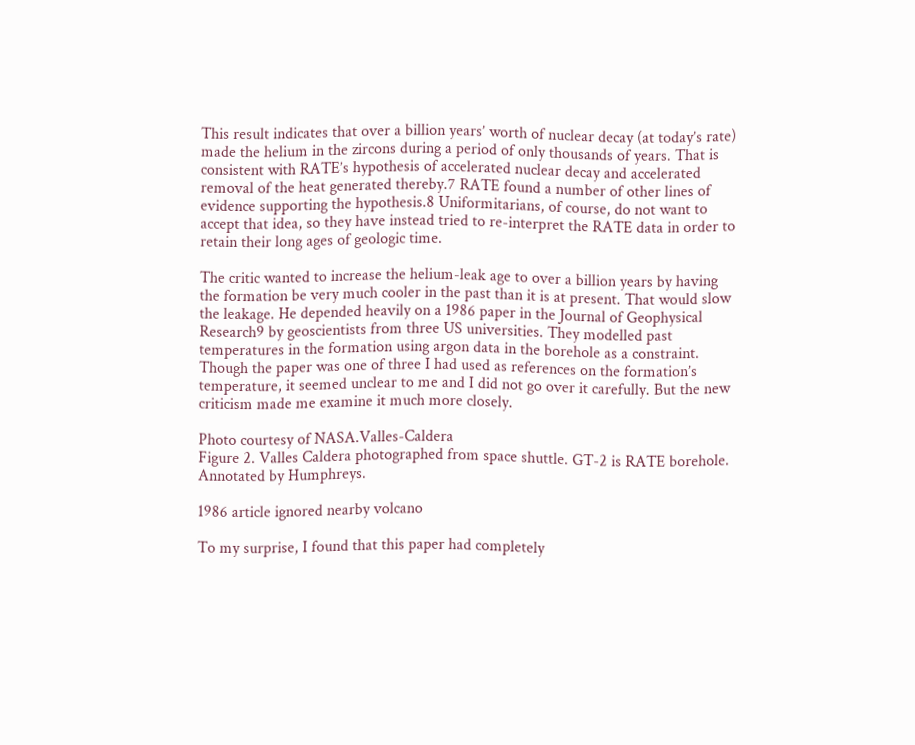This result indicates that over a billion years’ worth of nuclear decay (at today’s rate) made the helium in the zircons during a period of only thousands of years. That is consistent with RATE’s hypothesis of accelerated nuclear decay and accelerated removal of the heat generated thereby.7 RATE found a number of other lines of evidence supporting the hypothesis.8 Uniformitarians, of course, do not want to accept that idea, so they have instead tried to re-interpret the RATE data in order to retain their long ages of geologic time.

The critic wanted to increase the helium-leak age to over a billion years by having the formation be very much cooler in the past than it is at present. That would slow the leakage. He depended heavily on a 1986 paper in the Journal of Geophysical Research9 by geoscientists from three US universities. They modelled past temperatures in the formation using argon data in the borehole as a constraint. Though the paper was one of three I had used as references on the formation’s temperature, it seemed unclear to me and I did not go over it carefully. But the new criticism made me examine it much more closely.

Photo courtesy of NASA.Valles-Caldera
Figure 2. Valles Caldera photographed from space shuttle. GT-2 is RATE borehole. Annotated by Humphreys.

1986 article ignored nearby volcano

To my surprise, I found that this paper had completely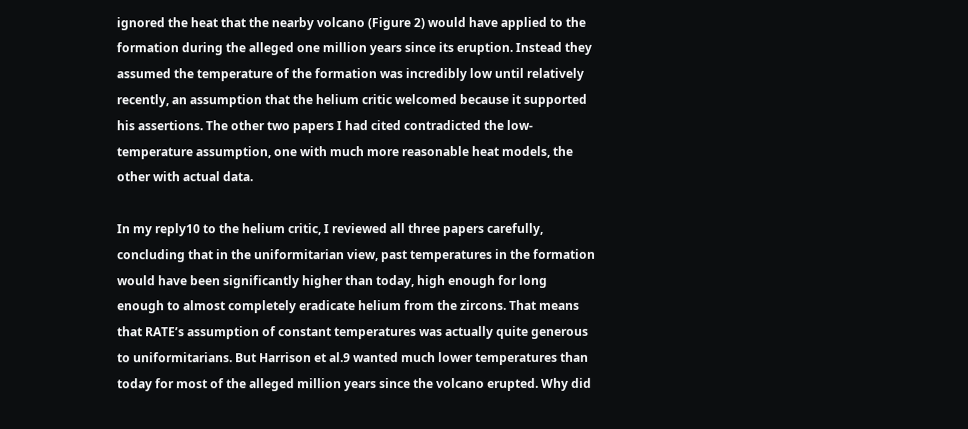ignored the heat that the nearby volcano (Figure 2) would have applied to the formation during the alleged one million years since its eruption. Instead they assumed the temperature of the formation was incredibly low until relatively recently, an assumption that the helium critic welcomed because it supported his assertions. The other two papers I had cited contradicted the low-temperature assumption, one with much more reasonable heat models, the other with actual data.

In my reply10 to the helium critic, I reviewed all three papers carefully, concluding that in the uniformitarian view, past temperatures in the formation would have been significantly higher than today, high enough for long enough to almost completely eradicate helium from the zircons. That means that RATE’s assumption of constant temperatures was actually quite generous to uniformitarians. But Harrison et al.9 wanted much lower temperatures than today for most of the alleged million years since the volcano erupted. Why did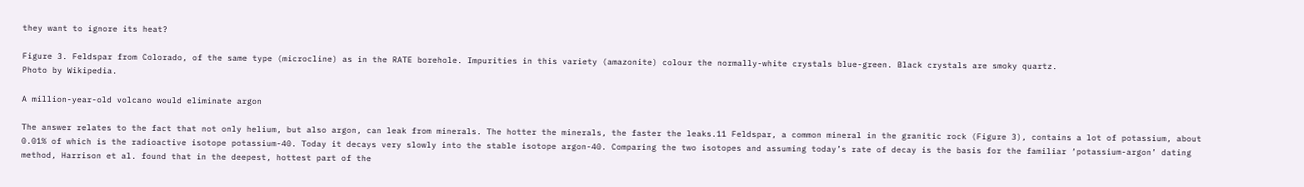they want to ignore its heat?

Figure 3. Feldspar from Colorado, of the same type (microcline) as in the RATE borehole. Impurities in this variety (amazonite) colour the normally-white crystals blue-green. Black crystals are smoky quartz.
Photo by Wikipedia.

A million-year-old volcano would eliminate argon

The answer relates to the fact that not only helium, but also argon, can leak from minerals. The hotter the minerals, the faster the leaks.11 Feldspar, a common mineral in the granitic rock (Figure 3), contains a lot of potassium, about 0.01% of which is the radioactive isotope potassium-40. Today it decays very slowly into the stable isotope argon-40. Comparing the two isotopes and assuming today’s rate of decay is the basis for the familiar ‘potassium-argon’ dating method, Harrison et al. found that in the deepest, hottest part of the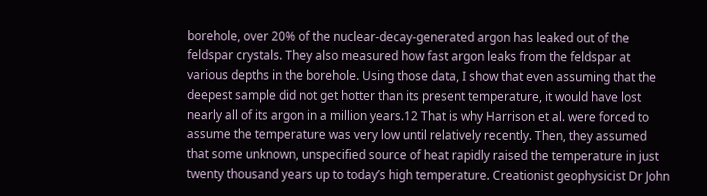borehole, over 20% of the nuclear-decay-generated argon has leaked out of the feldspar crystals. They also measured how fast argon leaks from the feldspar at various depths in the borehole. Using those data, I show that even assuming that the deepest sample did not get hotter than its present temperature, it would have lost nearly all of its argon in a million years.12 That is why Harrison et al. were forced to assume the temperature was very low until relatively recently. Then, they assumed that some unknown, unspecified source of heat rapidly raised the temperature in just twenty thousand years up to today’s high temperature. Creationist geophysicist Dr John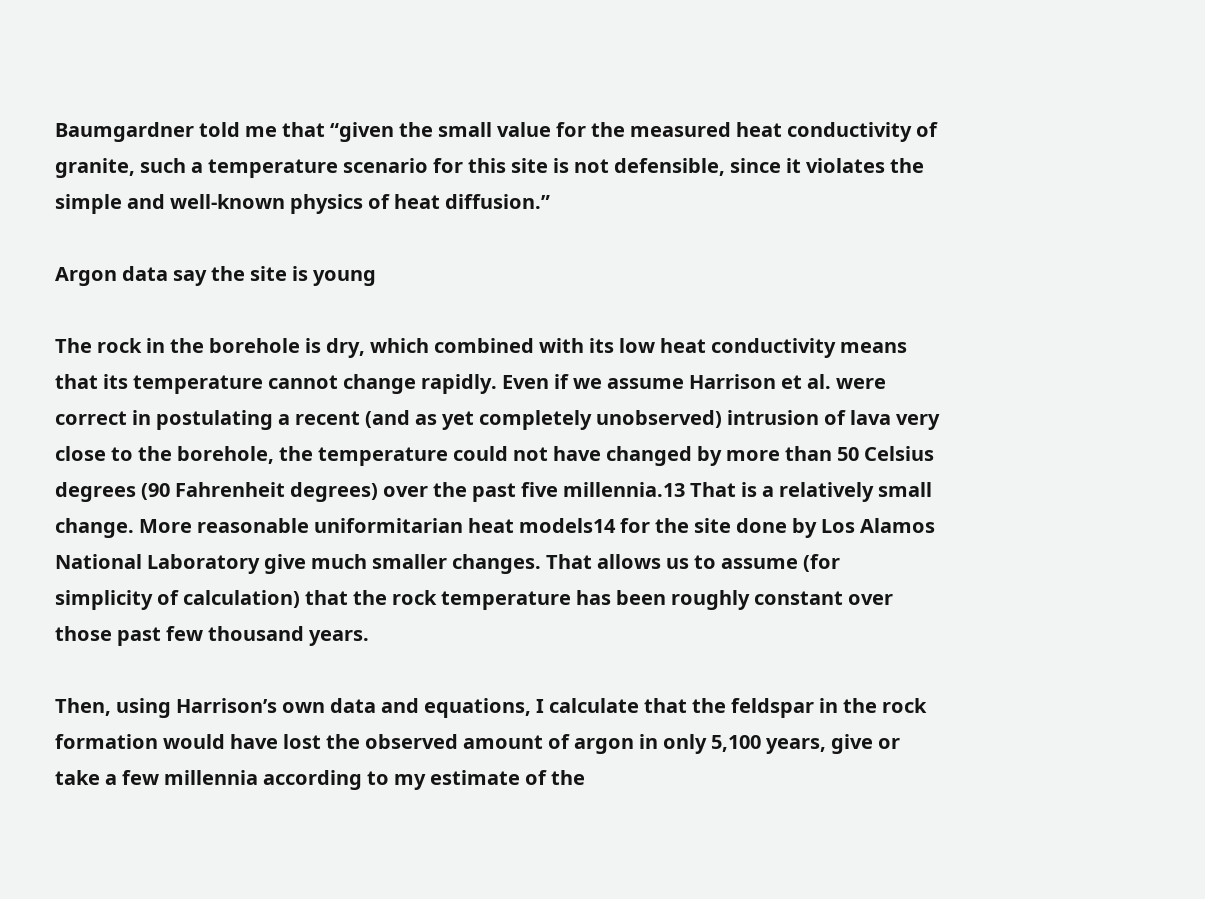Baumgardner told me that “given the small value for the measured heat conductivity of granite, such a temperature scenario for this site is not defensible, since it violates the simple and well-known physics of heat diffusion.”

Argon data say the site is young

The rock in the borehole is dry, which combined with its low heat conductivity means that its temperature cannot change rapidly. Even if we assume Harrison et al. were correct in postulating a recent (and as yet completely unobserved) intrusion of lava very close to the borehole, the temperature could not have changed by more than 50 Celsius degrees (90 Fahrenheit degrees) over the past five millennia.13 That is a relatively small change. More reasonable uniformitarian heat models14 for the site done by Los Alamos National Laboratory give much smaller changes. That allows us to assume (for simplicity of calculation) that the rock temperature has been roughly constant over those past few thousand years.

Then, using Harrison’s own data and equations, I calculate that the feldspar in the rock formation would have lost the observed amount of argon in only 5,100 years, give or take a few millennia according to my estimate of the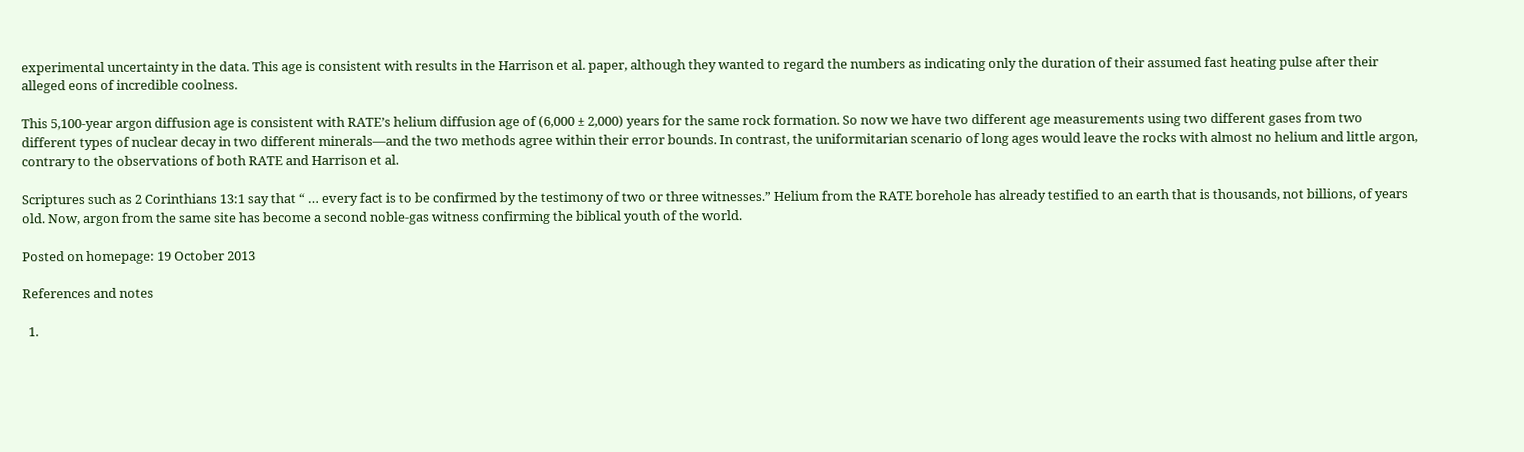experimental uncertainty in the data. This age is consistent with results in the Harrison et al. paper, although they wanted to regard the numbers as indicating only the duration of their assumed fast heating pulse after their alleged eons of incredible coolness.

This 5,100-year argon diffusion age is consistent with RATE’s helium diffusion age of (6,000 ± 2,000) years for the same rock formation. So now we have two different age measurements using two different gases from two different types of nuclear decay in two different minerals—and the two methods agree within their error bounds. In contrast, the uniformitarian scenario of long ages would leave the rocks with almost no helium and little argon, contrary to the observations of both RATE and Harrison et al.

Scriptures such as 2 Corinthians 13:1 say that “ … every fact is to be confirmed by the testimony of two or three witnesses.” Helium from the RATE borehole has already testified to an earth that is thousands, not billions, of years old. Now, argon from the same site has become a second noble-gas witness confirming the biblical youth of the world.

Posted on homepage: 19 October 2013

References and notes

  1.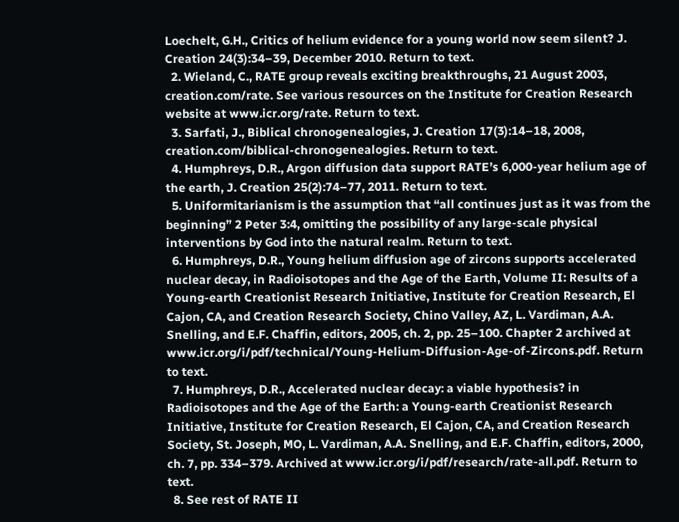Loechelt, G.H., Critics of helium evidence for a young world now seem silent? J. Creation 24(3):34–39, December 2010. Return to text.
  2. Wieland, C., RATE group reveals exciting breakthroughs, 21 August 2003, creation.com/rate. See various resources on the Institute for Creation Research website at www.icr.org/rate. Return to text.
  3. Sarfati, J., Biblical chronogenealogies, J. Creation 17(3):14–18, 2008, creation.com/biblical-chronogenealogies. Return to text.
  4. Humphreys, D.R., Argon diffusion data support RATE’s 6,000-year helium age of the earth, J. Creation 25(2):74–77, 2011. Return to text.
  5. Uniformitarianism is the assumption that “all continues just as it was from the beginning” 2 Peter 3:4, omitting the possibility of any large-scale physical interventions by God into the natural realm. Return to text.
  6. Humphreys, D.R., Young helium diffusion age of zircons supports accelerated nuclear decay, in Radioisotopes and the Age of the Earth, Volume II: Results of a Young-earth Creationist Research Initiative, Institute for Creation Research, El Cajon, CA, and Creation Research Society, Chino Valley, AZ, L. Vardiman, A.A. Snelling, and E.F. Chaffin, editors, 2005, ch. 2, pp. 25–100. Chapter 2 archived at www.icr.org/i/pdf/technical/Young-Helium-Diffusion-Age-of-Zircons.pdf. Return to text.
  7. Humphreys, D.R., Accelerated nuclear decay: a viable hypothesis? in Radioisotopes and the Age of the Earth: a Young-earth Creationist Research Initiative, Institute for Creation Research, El Cajon, CA, and Creation Research Society, St. Joseph, MO, L. Vardiman, A.A. Snelling, and E.F. Chaffin, editors, 2000, ch. 7, pp. 334–379. Archived at www.icr.org/i/pdf/research/rate-all.pdf. Return to text.
  8. See rest of RATE II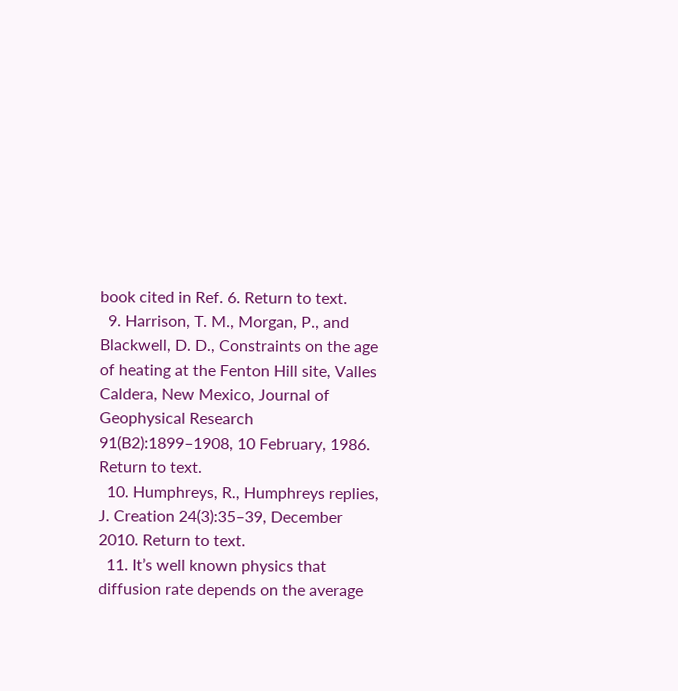book cited in Ref. 6. Return to text.
  9. Harrison, T. M., Morgan, P., and Blackwell, D. D., Constraints on the age of heating at the Fenton Hill site, Valles Caldera, New Mexico, Journal of Geophysical Research 91(B2):1899–1908, 10 February, 1986. Return to text.
  10. Humphreys, R., Humphreys replies, J. Creation 24(3):35–39, December 2010. Return to text.
  11. It’s well known physics that diffusion rate depends on the average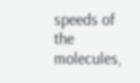speeds of the molecules,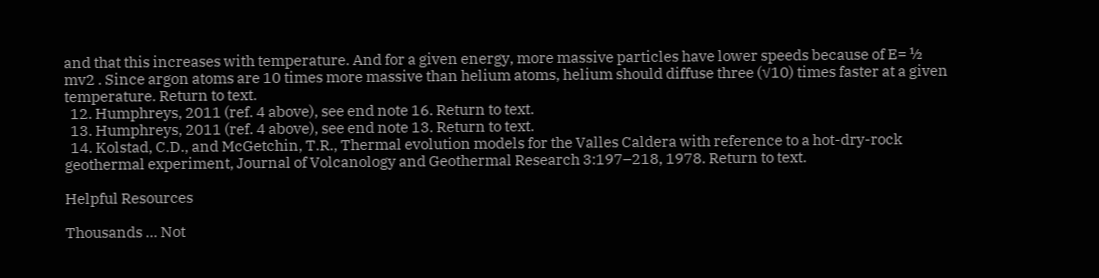and that this increases with temperature. And for a given energy, more massive particles have lower speeds because of E= ½ mv2 . Since argon atoms are 10 times more massive than helium atoms, helium should diffuse three (√10) times faster at a given temperature. Return to text.
  12. Humphreys, 2011 (ref. 4 above), see end note 16. Return to text.
  13. Humphreys, 2011 (ref. 4 above), see end note 13. Return to text.
  14. Kolstad, C.D., and McGetchin, T.R., Thermal evolution models for the Valles Caldera with reference to a hot-dry-rock geothermal experiment, Journal of Volcanology and Geothermal Research 3:197–218, 1978. Return to text.

Helpful Resources

Thousands ... Not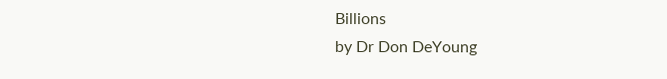Billions
by Dr Don DeYoung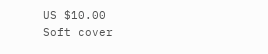US $10.00
Soft cover